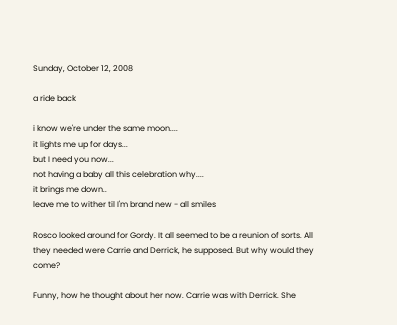Sunday, October 12, 2008

a ride back

i know we're under the same moon....
it lights me up for days...
but I need you now...
not having a baby all this celebration why....
it brings me down..
leave me to wither til I'm brand new - all smiles

Rosco looked around for Gordy. It all seemed to be a reunion of sorts. All they needed were Carrie and Derrick, he supposed. But why would they come?

Funny, how he thought about her now. Carrie was with Derrick. She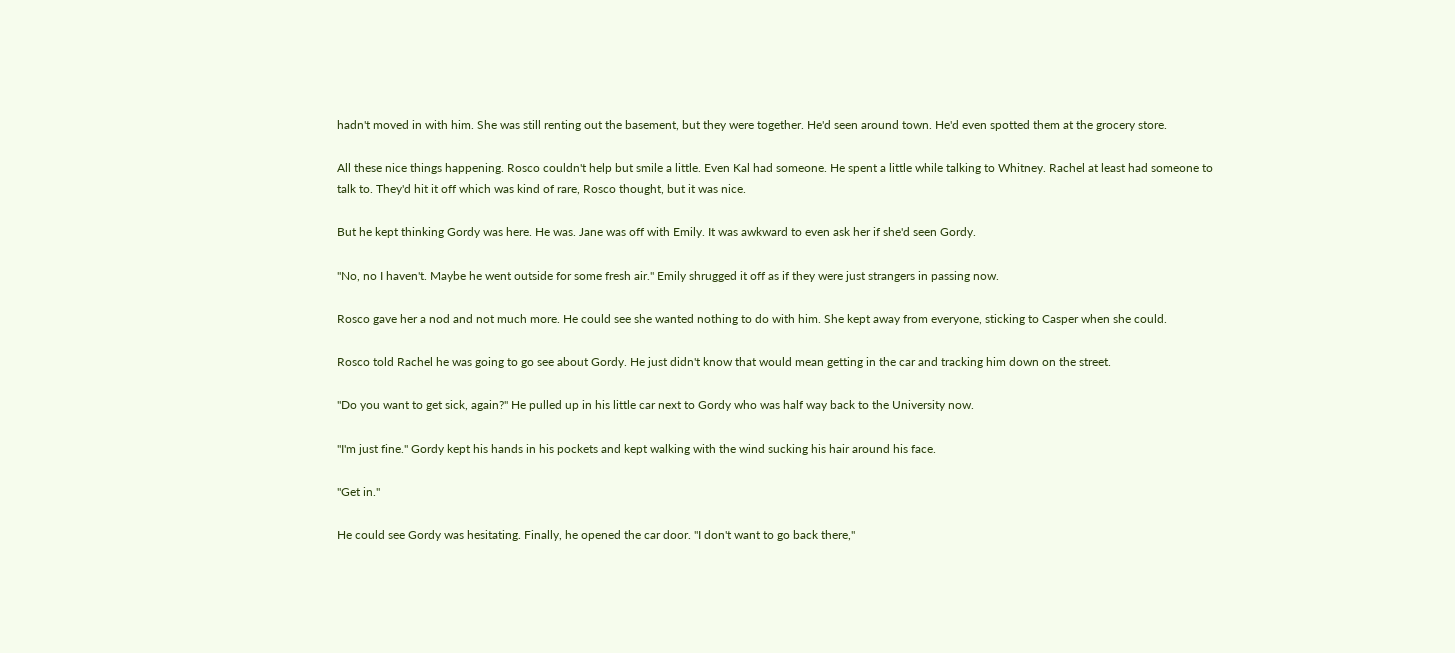hadn't moved in with him. She was still renting out the basement, but they were together. He'd seen around town. He'd even spotted them at the grocery store.

All these nice things happening. Rosco couldn't help but smile a little. Even Kal had someone. He spent a little while talking to Whitney. Rachel at least had someone to talk to. They'd hit it off which was kind of rare, Rosco thought, but it was nice.

But he kept thinking Gordy was here. He was. Jane was off with Emily. It was awkward to even ask her if she'd seen Gordy.

"No, no I haven't. Maybe he went outside for some fresh air." Emily shrugged it off as if they were just strangers in passing now.

Rosco gave her a nod and not much more. He could see she wanted nothing to do with him. She kept away from everyone, sticking to Casper when she could.

Rosco told Rachel he was going to go see about Gordy. He just didn't know that would mean getting in the car and tracking him down on the street.

"Do you want to get sick, again?" He pulled up in his little car next to Gordy who was half way back to the University now.

"I'm just fine." Gordy kept his hands in his pockets and kept walking with the wind sucking his hair around his face.

"Get in."

He could see Gordy was hesitating. Finally, he opened the car door. "I don't want to go back there,"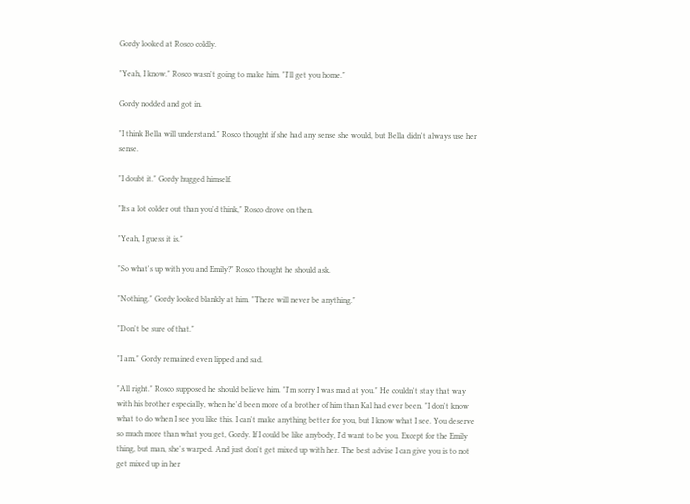Gordy looked at Rosco coldly.

"Yeah, I know." Rosco wasn't going to make him. "I'll get you home."

Gordy nodded and got in.

"I think Bella will understand." Rosco thought if she had any sense she would, but Bella didn't always use her sense.

"I doubt it." Gordy hugged himself.

"Its a lot colder out than you'd think," Rosco drove on then.

"Yeah, I guess it is."

"So what's up with you and Emily?" Rosco thought he should ask.

"Nothing." Gordy looked blankly at him. "There will never be anything."

"Don't be sure of that."

"I am." Gordy remained even lipped and sad.

"All right." Rosco supposed he should believe him. "I'm sorry I was mad at you." He couldn't stay that way with his brother especially, when he'd been more of a brother of him than Kal had ever been. "I don't know what to do when I see you like this. I can't make anything better for you, but I know what I see. You deserve so much more than what you get, Gordy. If I could be like anybody, I'd want to be you. Except for the Emily thing, but man, she's warped. And just don't get mixed up with her. The best advise I can give you is to not get mixed up in her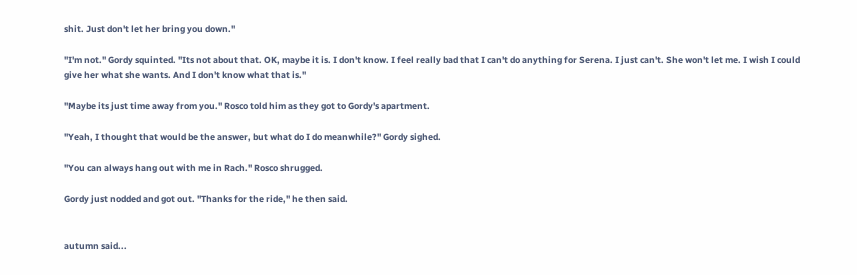shit. Just don't let her bring you down."

"I'm not." Gordy squinted. "Its not about that. OK, maybe it is. I don't know. I feel really bad that I can't do anything for Serena. I just can't. She won't let me. I wish I could give her what she wants. And I don't know what that is."

"Maybe its just time away from you." Rosco told him as they got to Gordy's apartment.

"Yeah, I thought that would be the answer, but what do I do meanwhile?" Gordy sighed.

"You can always hang out with me in Rach." Rosco shrugged.

Gordy just nodded and got out. "Thanks for the ride," he then said.


autumn said...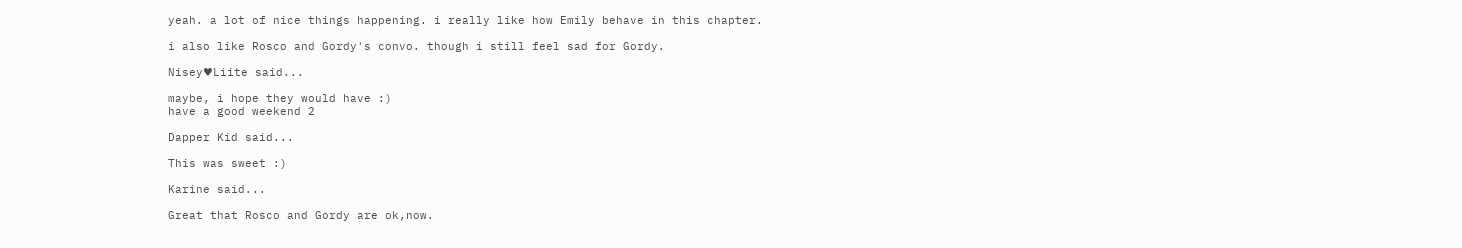yeah. a lot of nice things happening. i really like how Emily behave in this chapter.

i also like Rosco and Gordy's convo. though i still feel sad for Gordy.

Nisey♥Liite said...

maybe, i hope they would have :)
have a good weekend 2

Dapper Kid said...

This was sweet :)

Karine said...

Great that Rosco and Gordy are ok,now.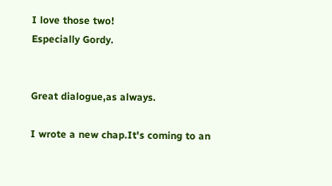I love those two!
Especially Gordy.


Great dialogue,as always.

I wrote a new chap.It's coming to an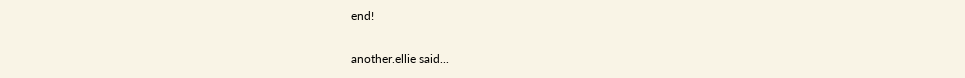end!

another.ellie said...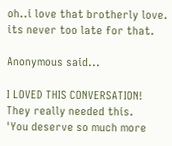oh..i love that brotherly love. its never too late for that.

Anonymous said...

I LOVED THIS CONVERSATION! They really needed this.
'You deserve so much more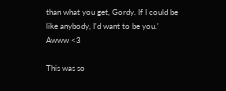than what you get, Gordy. If I could be like anybody, I'd want to be you.'
Awww <3

This was so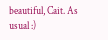beautiful, Cait. As usual :)